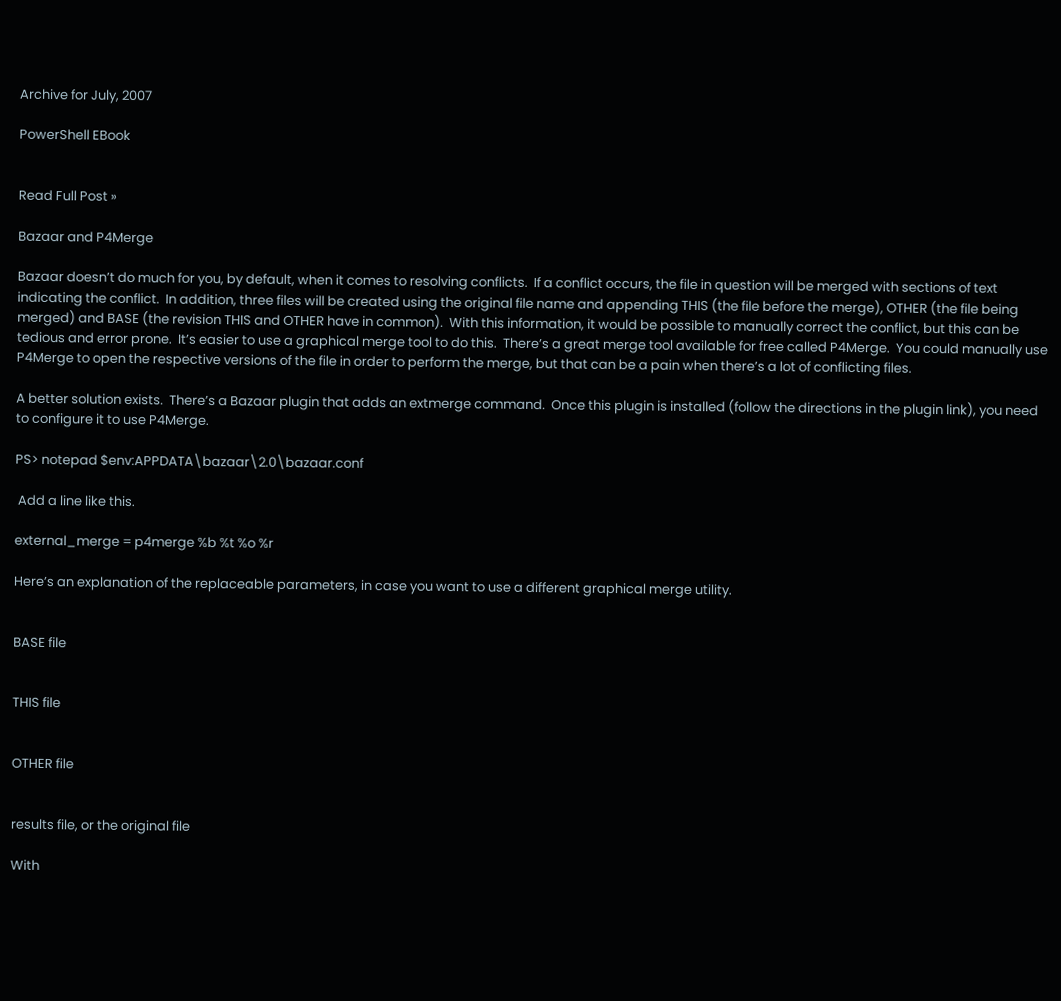Archive for July, 2007

PowerShell EBook


Read Full Post »

Bazaar and P4Merge

Bazaar doesn’t do much for you, by default, when it comes to resolving conflicts.  If a conflict occurs, the file in question will be merged with sections of text indicating the conflict.  In addition, three files will be created using the original file name and appending THIS (the file before the merge), OTHER (the file being merged) and BASE (the revision THIS and OTHER have in common).  With this information, it would be possible to manually correct the conflict, but this can be tedious and error prone.  It’s easier to use a graphical merge tool to do this.  There’s a great merge tool available for free called P4Merge.  You could manually use P4Merge to open the respective versions of the file in order to perform the merge, but that can be a pain when there’s a lot of conflicting files.

A better solution exists.  There’s a Bazaar plugin that adds an extmerge command.  Once this plugin is installed (follow the directions in the plugin link), you need to configure it to use P4Merge.

PS> notepad $env:APPDATA\bazaar\2.0\bazaar.conf

 Add a line like this.

external_merge = p4merge %b %t %o %r

Here’s an explanation of the replaceable parameters, in case you want to use a different graphical merge utility.


BASE file


THIS file


OTHER file


results file, or the original file

With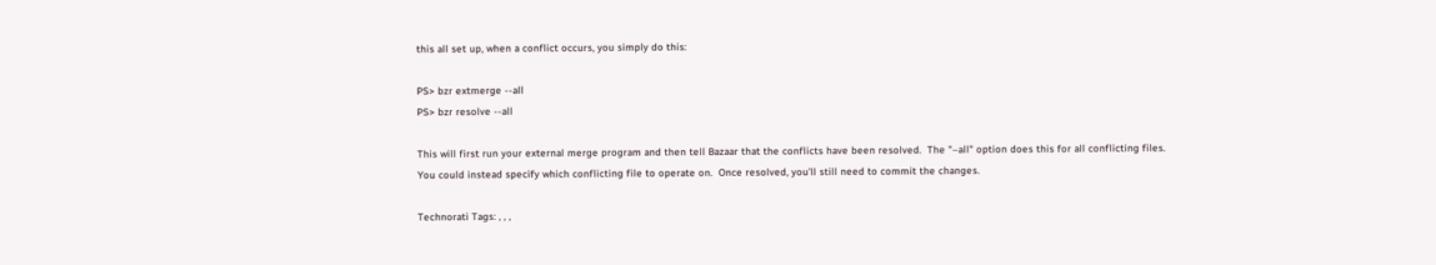this all set up, when a conflict occurs, you simply do this:

PS> bzr extmerge --all
PS> bzr resolve --all

This will first run your external merge program and then tell Bazaar that the conflicts have been resolved.  The "–all" option does this for all conflicting files.  You could instead specify which conflicting file to operate on.  Once resolved, you’ll still need to commit the changes.

Technorati Tags: , , ,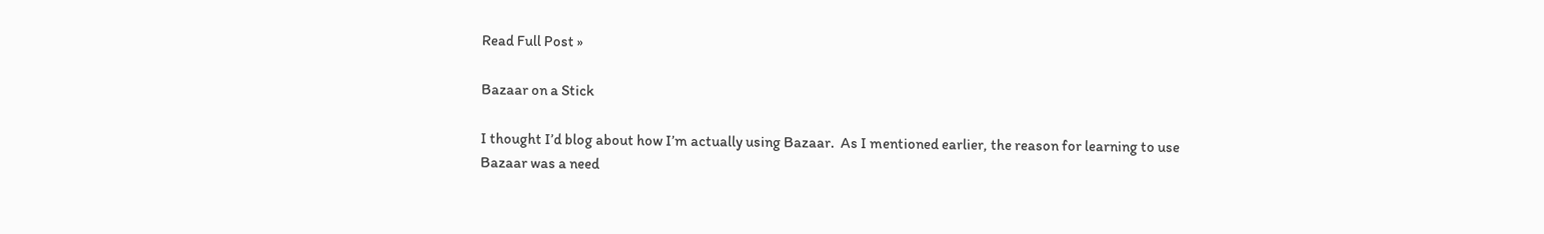Read Full Post »

Bazaar on a Stick

I thought I’d blog about how I’m actually using Bazaar.  As I mentioned earlier, the reason for learning to use Bazaar was a need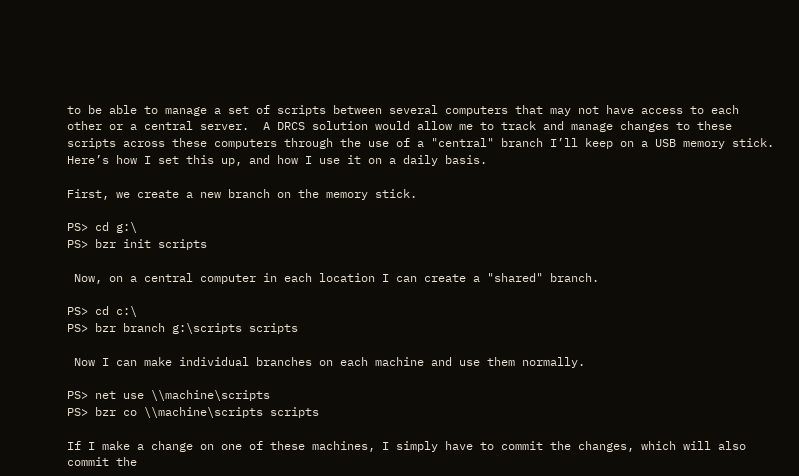to be able to manage a set of scripts between several computers that may not have access to each other or a central server.  A DRCS solution would allow me to track and manage changes to these scripts across these computers through the use of a "central" branch I’ll keep on a USB memory stick.  Here’s how I set this up, and how I use it on a daily basis.

First, we create a new branch on the memory stick.

PS> cd g:\
PS> bzr init scripts

 Now, on a central computer in each location I can create a "shared" branch.

PS> cd c:\
PS> bzr branch g:\scripts scripts

 Now I can make individual branches on each machine and use them normally.

PS> net use \\machine\scripts
PS> bzr co \\machine\scripts scripts

If I make a change on one of these machines, I simply have to commit the changes, which will also commit the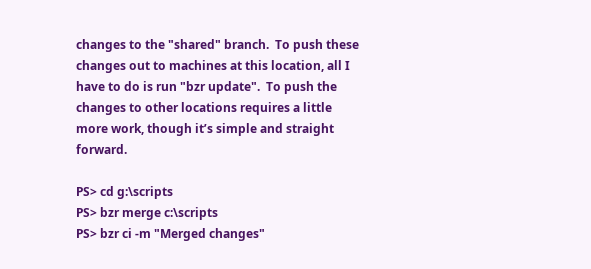changes to the "shared" branch.  To push these changes out to machines at this location, all I have to do is run "bzr update".  To push the changes to other locations requires a little more work, though it’s simple and straight forward.

PS> cd g:\scripts
PS> bzr merge c:\scripts
PS> bzr ci -m "Merged changes"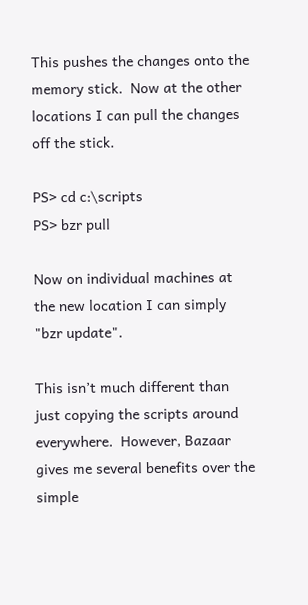This pushes the changes onto the memory stick.  Now at the other locations I can pull the changes off the stick.

PS> cd c:\scripts
PS> bzr pull

Now on individual machines at the new location I can simply "bzr update".

This isn’t much different than just copying the scripts around everywhere.  However, Bazaar gives me several benefits over the simple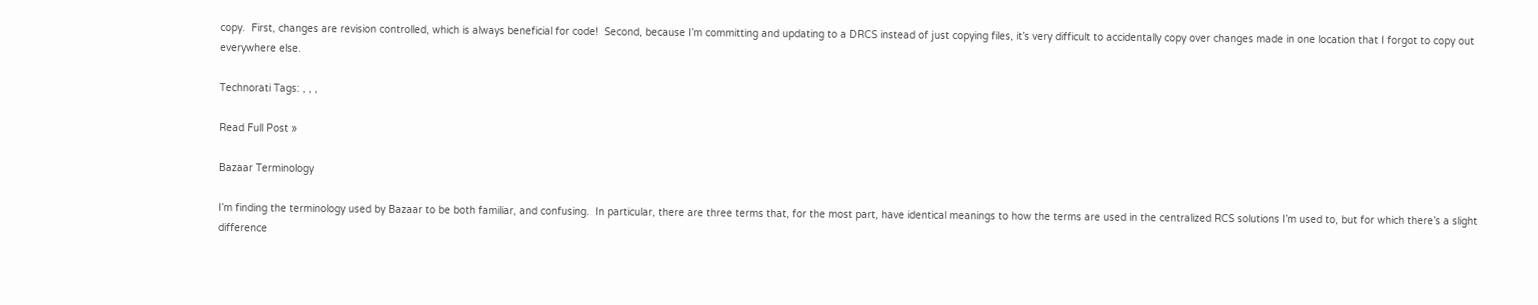copy.  First, changes are revision controlled, which is always beneficial for code!  Second, because I’m committing and updating to a DRCS instead of just copying files, it’s very difficult to accidentally copy over changes made in one location that I forgot to copy out everywhere else.

Technorati Tags: , , ,

Read Full Post »

Bazaar Terminology

I’m finding the terminology used by Bazaar to be both familiar, and confusing.  In particular, there are three terms that, for the most part, have identical meanings to how the terms are used in the centralized RCS solutions I’m used to, but for which there’s a slight difference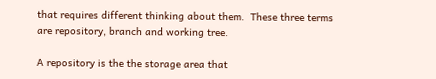that requires different thinking about them.  These three terms are repository, branch and working tree.

A repository is the the storage area that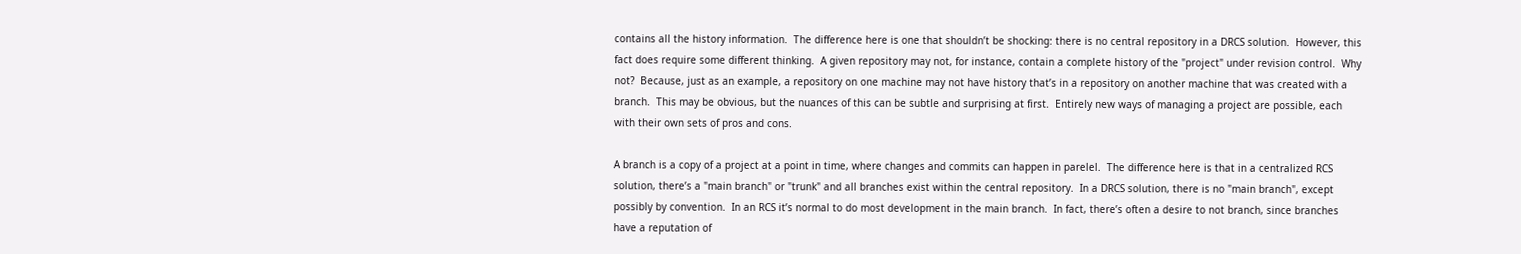contains all the history information.  The difference here is one that shouldn’t be shocking: there is no central repository in a DRCS solution.  However, this fact does require some different thinking.  A given repository may not, for instance, contain a complete history of the "project" under revision control.  Why not?  Because, just as an example, a repository on one machine may not have history that’s in a repository on another machine that was created with a branch.  This may be obvious, but the nuances of this can be subtle and surprising at first.  Entirely new ways of managing a project are possible, each with their own sets of pros and cons.

A branch is a copy of a project at a point in time, where changes and commits can happen in parelel.  The difference here is that in a centralized RCS solution, there’s a "main branch" or "trunk" and all branches exist within the central repository.  In a DRCS solution, there is no "main branch", except possibly by convention.  In an RCS it’s normal to do most development in the main branch.  In fact, there’s often a desire to not branch, since branches have a reputation of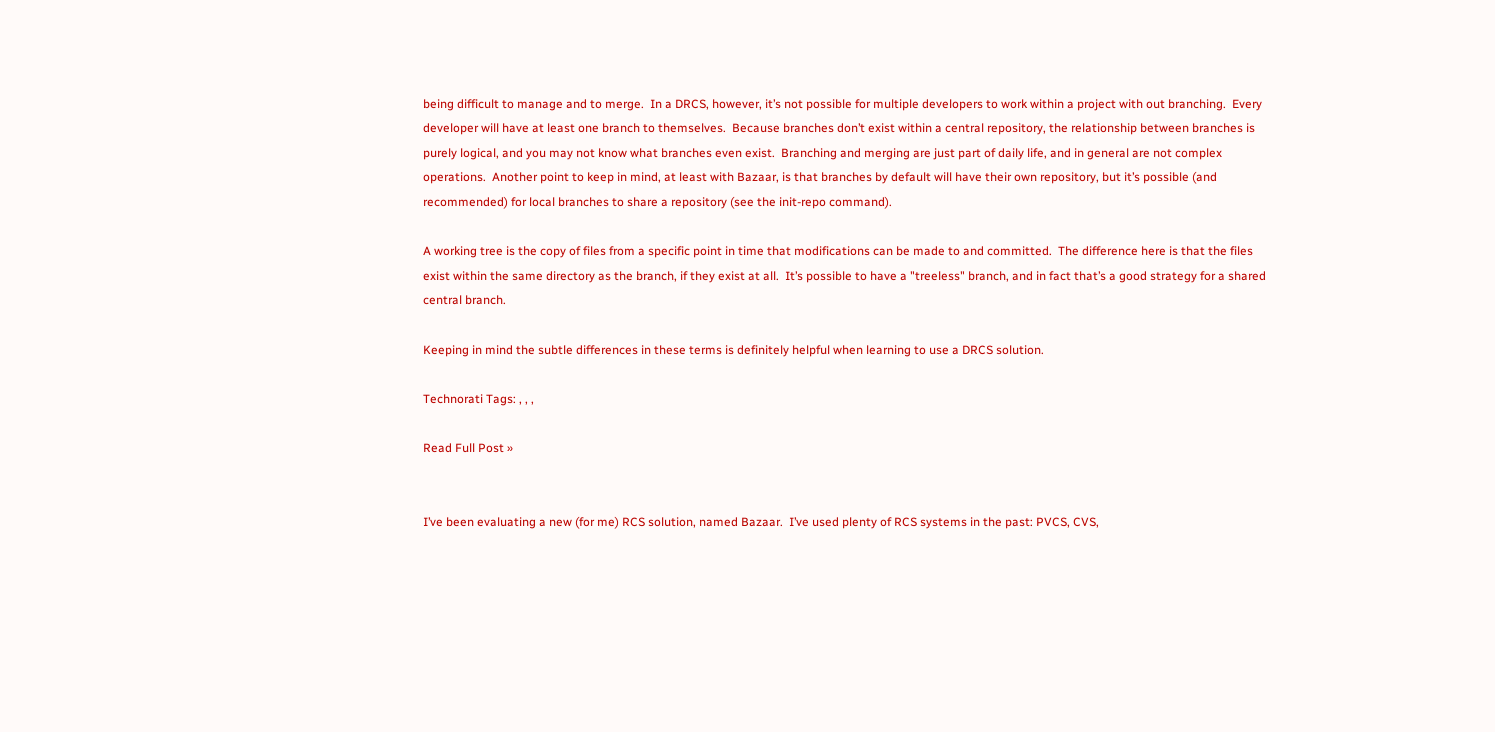being difficult to manage and to merge.  In a DRCS, however, it’s not possible for multiple developers to work within a project with out branching.  Every developer will have at least one branch to themselves.  Because branches don’t exist within a central repository, the relationship between branches is purely logical, and you may not know what branches even exist.  Branching and merging are just part of daily life, and in general are not complex operations.  Another point to keep in mind, at least with Bazaar, is that branches by default will have their own repository, but it’s possible (and recommended) for local branches to share a repository (see the init-repo command).

A working tree is the copy of files from a specific point in time that modifications can be made to and committed.  The difference here is that the files exist within the same directory as the branch, if they exist at all.  It’s possible to have a "treeless" branch, and in fact that’s a good strategy for a shared central branch.

Keeping in mind the subtle differences in these terms is definitely helpful when learning to use a DRCS solution.

Technorati Tags: , , ,

Read Full Post »


I’ve been evaluating a new (for me) RCS solution, named Bazaar.  I’ve used plenty of RCS systems in the past: PVCS, CVS,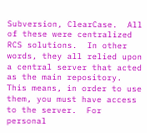Subversion, ClearCase.  All of these were centralized RCS solutions.  In other words, they all relied upon a central server that acted as the main repository.  This means, in order to use them, you must have access to the server.  For personal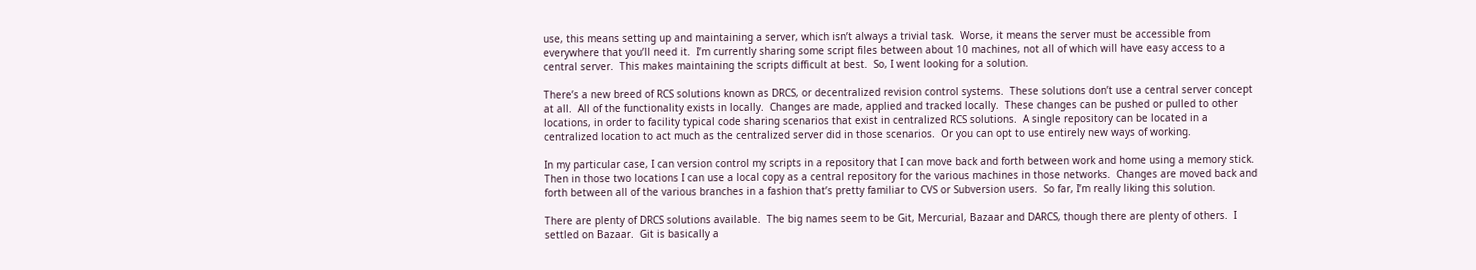use, this means setting up and maintaining a server, which isn’t always a trivial task.  Worse, it means the server must be accessible from everywhere that you’ll need it.  I’m currently sharing some script files between about 10 machines, not all of which will have easy access to a central server.  This makes maintaining the scripts difficult at best.  So, I went looking for a solution.

There’s a new breed of RCS solutions known as DRCS, or decentralized revision control systems.  These solutions don’t use a central server concept at all.  All of the functionality exists in locally.  Changes are made, applied and tracked locally.  These changes can be pushed or pulled to other locations, in order to facility typical code sharing scenarios that exist in centralized RCS solutions.  A single repository can be located in a centralized location to act much as the centralized server did in those scenarios.  Or you can opt to use entirely new ways of working.

In my particular case, I can version control my scripts in a repository that I can move back and forth between work and home using a memory stick.  Then in those two locations I can use a local copy as a central repository for the various machines in those networks.  Changes are moved back and forth between all of the various branches in a fashion that’s pretty familiar to CVS or Subversion users.  So far, I’m really liking this solution.

There are plenty of DRCS solutions available.  The big names seem to be Git, Mercurial, Bazaar and DARCS, though there are plenty of others.  I settled on Bazaar.  Git is basically a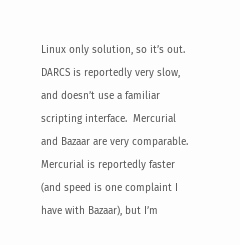Linux only solution, so it’s out.  DARCS is reportedly very slow, and doesn’t use a familiar scripting interface.  Mercurial and Bazaar are very comparable.  Mercurial is reportedly faster (and speed is one complaint I have with Bazaar), but I’m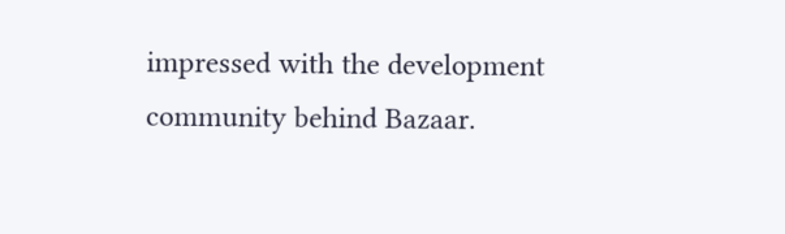impressed with the development community behind Bazaar.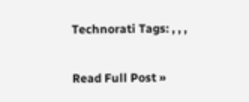Technorati Tags: , , ,

Read Full Post »